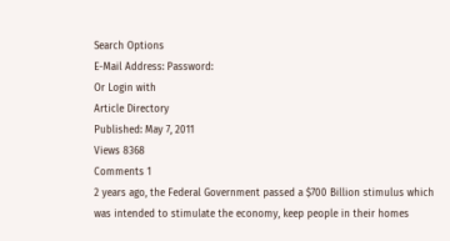Search Options
E-Mail Address: Password:
Or Login with
Article Directory
Published: May 7, 2011
Views 8368
Comments 1
2 years ago, the Federal Government passed a $700 Billion stimulus which was intended to stimulate the economy, keep people in their homes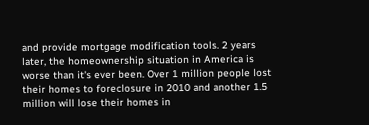and provide mortgage modification tools. 2 years later, the homeownership situation in America is worse than it's ever been. Over 1 million people lost their homes to foreclosure in 2010 and another 1.5 million will lose their homes in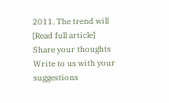2011. The trend will
[Read full article]
Share your thoughts
Write to us with your suggestions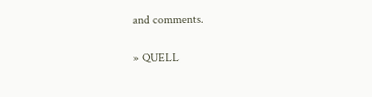and comments.

» QUELL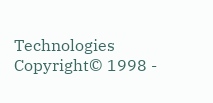Technologies    Copyright© 1998 -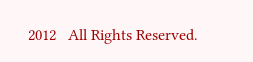2012   All Rights Reserved.